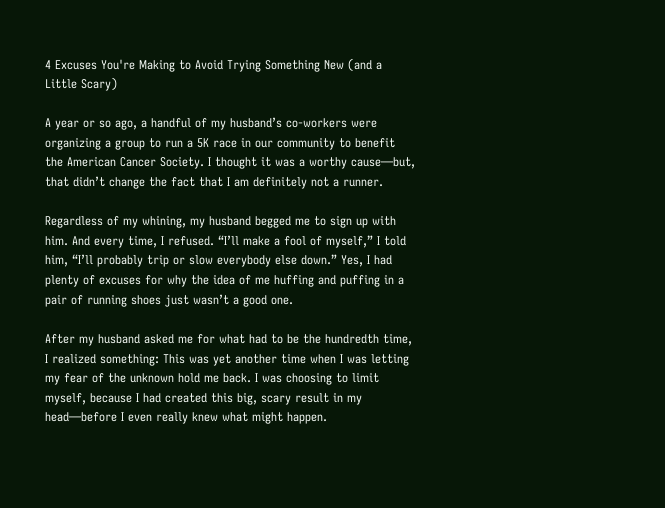4 Excuses You're Making to Avoid Trying Something New (and a Little Scary)

A year or so ago, a handful of my husband’s co-workers were organizing a group to run a 5K race in our community to benefit the American Cancer Society. I thought it was a worthy cause—but, that didn’t change the fact that I am definitely not a runner.

Regardless of my whining, my husband begged me to sign up with him. And every time, I refused. “I’ll make a fool of myself,” I told him, “I’ll probably trip or slow everybody else down.” Yes, I had plenty of excuses for why the idea of me huffing and puffing in a pair of running shoes just wasn’t a good one.

After my husband asked me for what had to be the hundredth time, I realized something: This was yet another time when I was letting my fear of the unknown hold me back. I was choosing to limit myself, because I had created this big, scary result in my head—before I even really knew what might happen.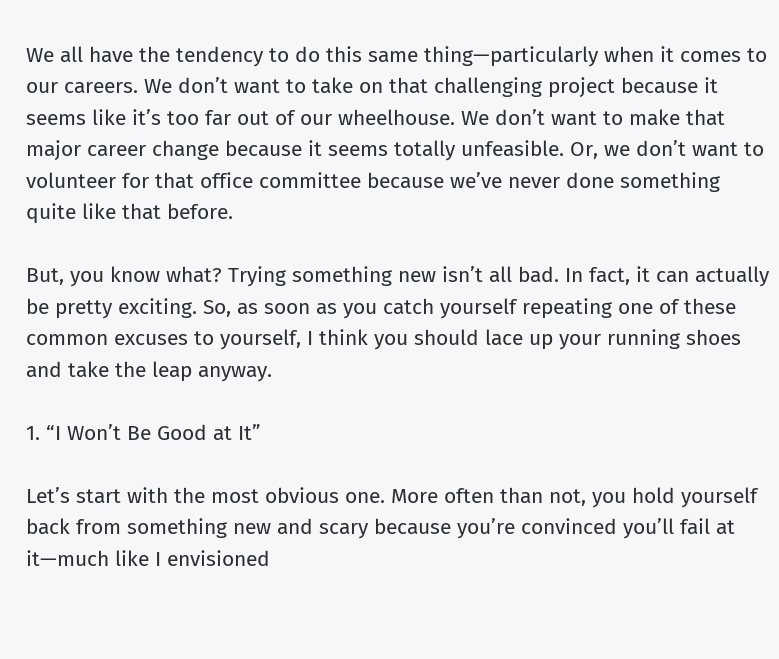We all have the tendency to do this same thing—particularly when it comes to our careers. We don’t want to take on that challenging project because it seems like it’s too far out of our wheelhouse. We don’t want to make that major career change because it seems totally unfeasible. Or, we don’t want to volunteer for that office committee because we’ve never done something quite like that before.

But, you know what? Trying something new isn’t all bad. In fact, it can actually be pretty exciting. So, as soon as you catch yourself repeating one of these common excuses to yourself, I think you should lace up your running shoes and take the leap anyway.

1. “I Won’t Be Good at It”

Let’s start with the most obvious one. More often than not, you hold yourself back from something new and scary because you’re convinced you’ll fail at it—much like I envisioned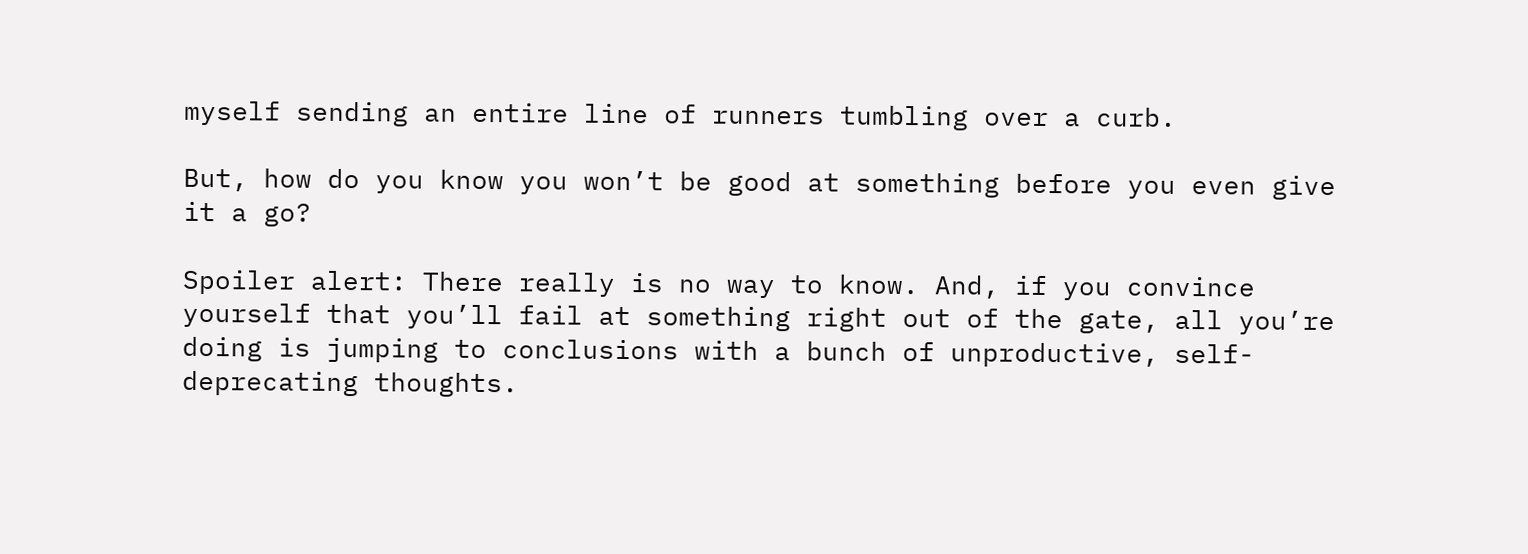myself sending an entire line of runners tumbling over a curb.

But, how do you know you won’t be good at something before you even give it a go?

Spoiler alert: There really is no way to know. And, if you convince yourself that you’ll fail at something right out of the gate, all you’re doing is jumping to conclusions with a bunch of unproductive, self-deprecating thoughts.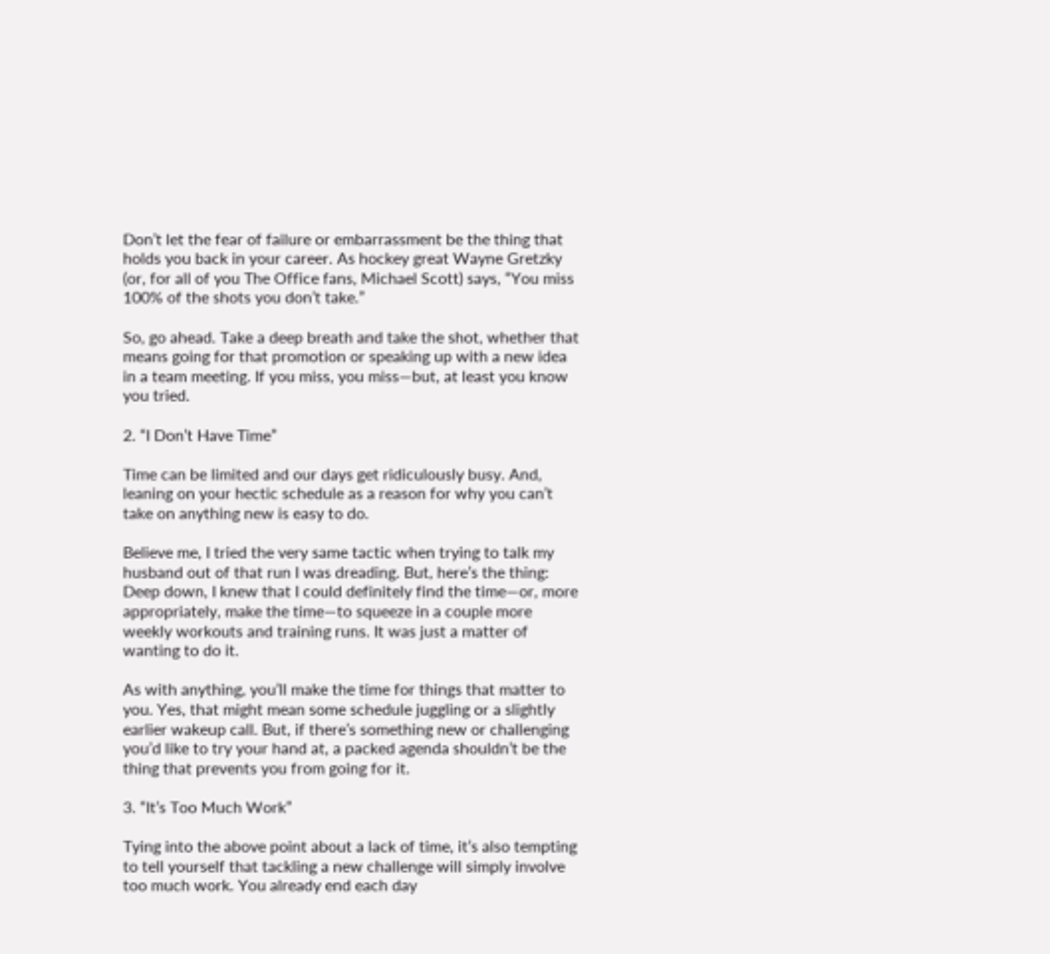Don’t let the fear of failure or embarrassment be the thing that holds you back in your career. As hockey great Wayne Gretzky (or, for all of you The Office fans, Michael Scott) says, “You miss 100% of the shots you don’t take.”

So, go ahead. Take a deep breath and take the shot, whether that means going for that promotion or speaking up with a new idea in a team meeting. If you miss, you miss—but, at least you know you tried.

2. “I Don’t Have Time”

Time can be limited and our days get ridiculously busy. And, leaning on your hectic schedule as a reason for why you can’t take on anything new is easy to do.

Believe me, I tried the very same tactic when trying to talk my husband out of that run I was dreading. But, here’s the thing: Deep down, I knew that I could definitely find the time—or, more appropriately, make the time—to squeeze in a couple more weekly workouts and training runs. It was just a matter of wanting to do it.

As with anything, you’ll make the time for things that matter to you. Yes, that might mean some schedule juggling or a slightly earlier wakeup call. But, if there’s something new or challenging you’d like to try your hand at, a packed agenda shouldn’t be the thing that prevents you from going for it.

3. “It’s Too Much Work”

Tying into the above point about a lack of time, it’s also tempting to tell yourself that tackling a new challenge will simply involve too much work. You already end each day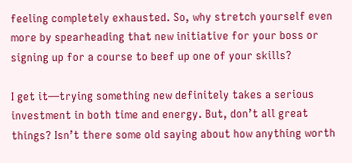feeling completely exhausted. So, why stretch yourself even more by spearheading that new initiative for your boss or signing up for a course to beef up one of your skills?

I get it—trying something new definitely takes a serious investment in both time and energy. But, don’t all great things? Isn’t there some old saying about how anything worth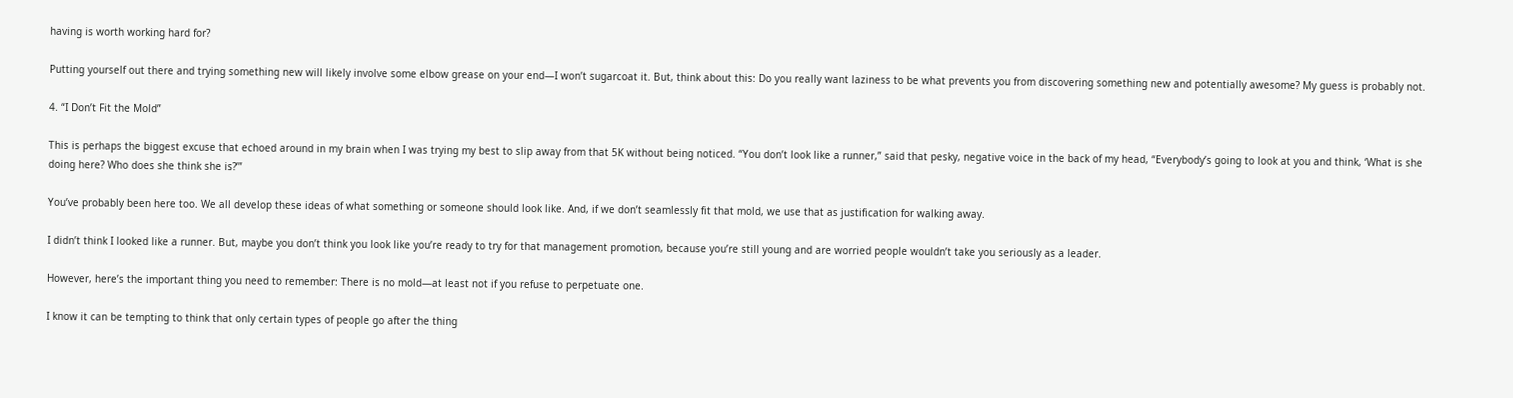having is worth working hard for?

Putting yourself out there and trying something new will likely involve some elbow grease on your end—I won’t sugarcoat it. But, think about this: Do you really want laziness to be what prevents you from discovering something new and potentially awesome? My guess is probably not.

4. “I Don’t Fit the Mold”

This is perhaps the biggest excuse that echoed around in my brain when I was trying my best to slip away from that 5K without being noticed. “You don’t look like a runner,” said that pesky, negative voice in the back of my head, “Everybody’s going to look at you and think, ‘What is she doing here? Who does she think she is?’”

You’ve probably been here too. We all develop these ideas of what something or someone should look like. And, if we don’t seamlessly fit that mold, we use that as justification for walking away.

I didn’t think I looked like a runner. But, maybe you don’t think you look like you’re ready to try for that management promotion, because you’re still young and are worried people wouldn’t take you seriously as a leader.

However, here’s the important thing you need to remember: There is no mold—at least not if you refuse to perpetuate one.

I know it can be tempting to think that only certain types of people go after the thing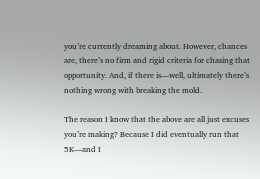you’re currently dreaming about. However, chances are, there’s no firm and rigid criteria for chasing that opportunity. And, if there is—well, ultimately there’s nothing wrong with breaking the mold.

The reason I know that the above are all just excuses you’re making? Because I did eventually run that 5K—and I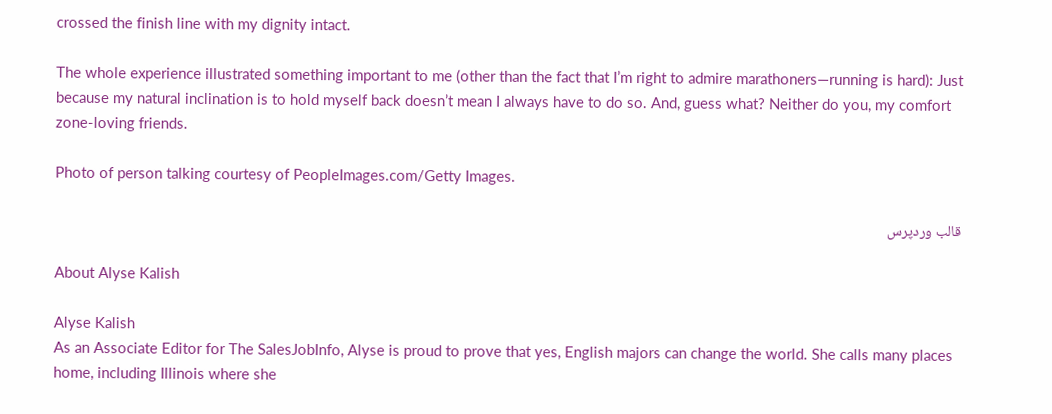crossed the finish line with my dignity intact.

The whole experience illustrated something important to me (other than the fact that I’m right to admire marathoners—running is hard): Just because my natural inclination is to hold myself back doesn’t mean I always have to do so. And, guess what? Neither do you, my comfort zone-loving friends.

Photo of person talking courtesy of PeopleImages.com/Getty Images.

قالب وردپرس

About Alyse Kalish

Alyse Kalish
As an Associate Editor for The SalesJobInfo, Alyse is proud to prove that yes, English majors can change the world. She calls many places home, including Illinois where she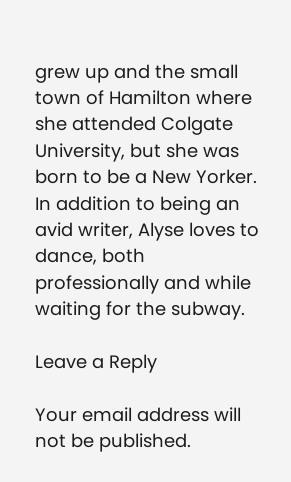grew up and the small town of Hamilton where she attended Colgate University, but she was born to be a New Yorker. In addition to being an avid writer, Alyse loves to dance, both professionally and while waiting for the subway.

Leave a Reply

Your email address will not be published.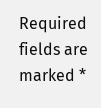Required fields are marked *